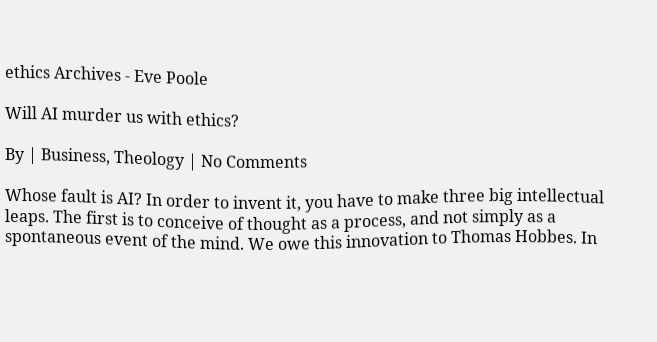ethics Archives - Eve Poole

Will AI murder us with ethics?

By | Business, Theology | No Comments

Whose fault is AI? In order to invent it, you have to make three big intellectual leaps. The first is to conceive of thought as a process, and not simply as a spontaneous event of the mind. We owe this innovation to Thomas Hobbes. In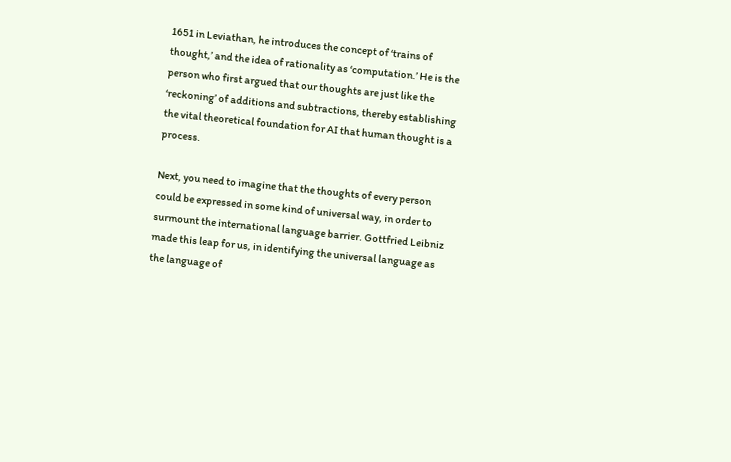1651 in Leviathan, he introduces the concept of ‘trains of thought,’ and the idea of rationality as ‘computation.’ He is the person who first argued that our thoughts are just like the ‘reckoning’ of additions and subtractions, thereby establishing the vital theoretical foundation for AI that human thought is a process.

Next, you need to imagine that the thoughts of every person could be expressed in some kind of universal way, in order to surmount the international language barrier. Gottfried Leibniz made this leap for us, in identifying the universal language as the language of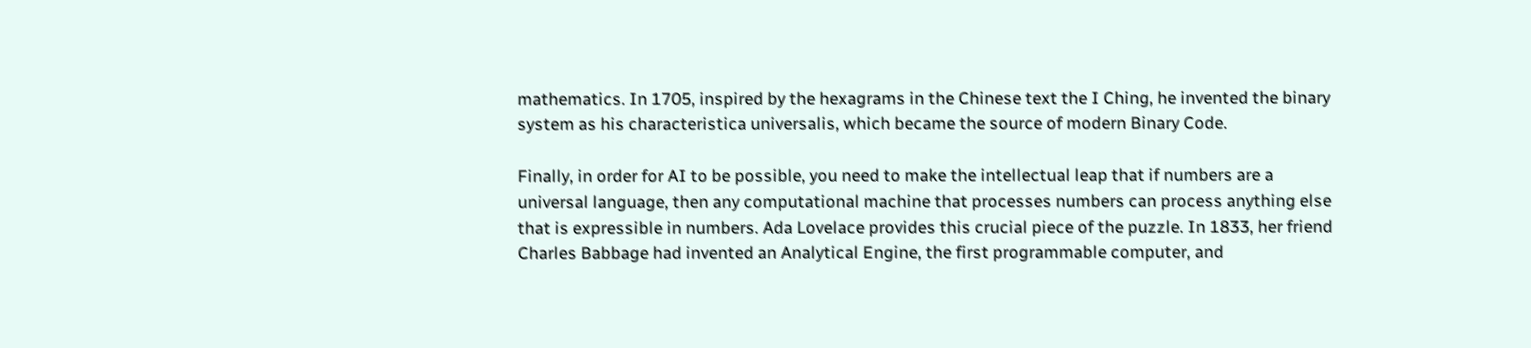mathematics. In 1705, inspired by the hexagrams in the Chinese text the I Ching, he invented the binary system as his characteristica universalis, which became the source of modern Binary Code.

Finally, in order for AI to be possible, you need to make the intellectual leap that if numbers are a universal language, then any computational machine that processes numbers can process anything else that is expressible in numbers. Ada Lovelace provides this crucial piece of the puzzle. In 1833, her friend Charles Babbage had invented an Analytical Engine, the first programmable computer, and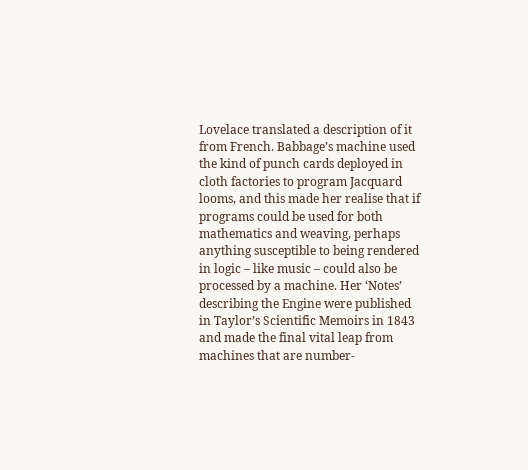Lovelace translated a description of it from French. Babbage’s machine used the kind of punch cards deployed in cloth factories to program Jacquard looms, and this made her realise that if programs could be used for both mathematics and weaving, perhaps anything susceptible to being rendered in logic – like music – could also be processed by a machine. Her ‘Notes’ describing the Engine were published in Taylor’s Scientific Memoirs in 1843 and made the final vital leap from machines that are number-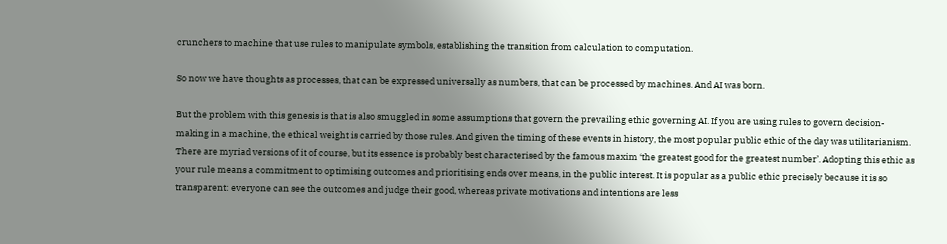crunchers to machine that use rules to manipulate symbols, establishing the transition from calculation to computation.

So now we have thoughts as processes, that can be expressed universally as numbers, that can be processed by machines. And AI was born.

But the problem with this genesis is that is also smuggled in some assumptions that govern the prevailing ethic governing AI. If you are using rules to govern decision-making in a machine, the ethical weight is carried by those rules. And given the timing of these events in history, the most popular public ethic of the day was utilitarianism. There are myriad versions of it of course, but its essence is probably best characterised by the famous maxim ‘the greatest good for the greatest number’. Adopting this ethic as your rule means a commitment to optimising outcomes and prioritising ends over means, in the public interest. It is popular as a public ethic precisely because it is so transparent: everyone can see the outcomes and judge their good, whereas private motivations and intentions are less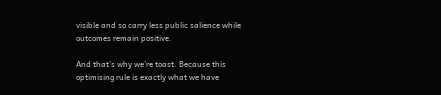visible and so carry less public salience while outcomes remain positive.

And that’s why we’re toast. Because this optimising rule is exactly what we have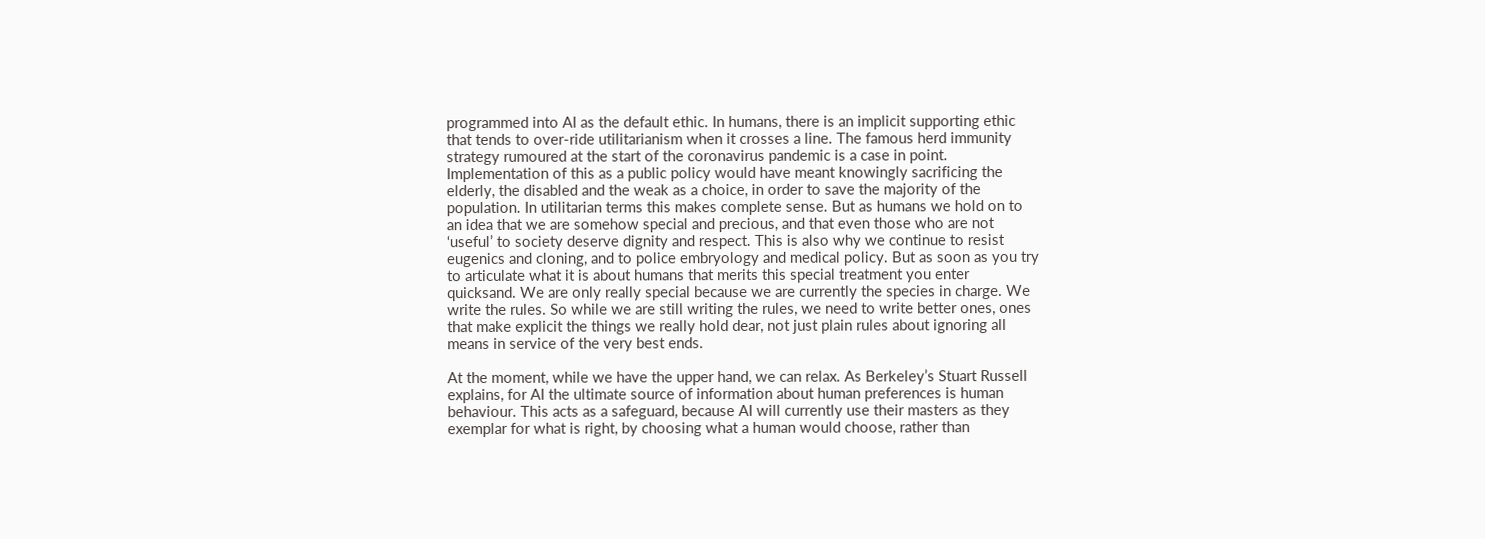programmed into AI as the default ethic. In humans, there is an implicit supporting ethic that tends to over-ride utilitarianism when it crosses a line. The famous herd immunity strategy rumoured at the start of the coronavirus pandemic is a case in point. Implementation of this as a public policy would have meant knowingly sacrificing the elderly, the disabled and the weak as a choice, in order to save the majority of the population. In utilitarian terms this makes complete sense. But as humans we hold on to an idea that we are somehow special and precious, and that even those who are not ‘useful’ to society deserve dignity and respect. This is also why we continue to resist eugenics and cloning, and to police embryology and medical policy. But as soon as you try to articulate what it is about humans that merits this special treatment you enter quicksand. We are only really special because we are currently the species in charge. We write the rules. So while we are still writing the rules, we need to write better ones, ones that make explicit the things we really hold dear, not just plain rules about ignoring all means in service of the very best ends.

At the moment, while we have the upper hand, we can relax. As Berkeley’s Stuart Russell explains, for AI the ultimate source of information about human preferences is human behaviour. This acts as a safeguard, because AI will currently use their masters as they exemplar for what is right, by choosing what a human would choose, rather than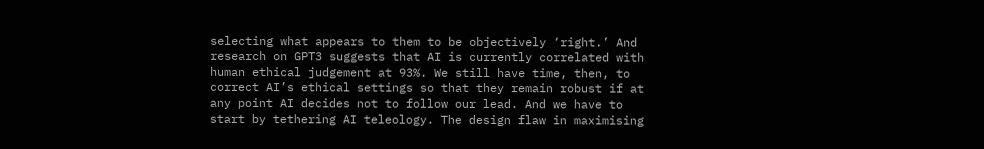selecting what appears to them to be objectively ‘right.’ And research on GPT3 suggests that AI is currently correlated with human ethical judgement at 93%. We still have time, then, to correct AI’s ethical settings so that they remain robust if at any point AI decides not to follow our lead. And we have to start by tethering AI teleology. The design flaw in maximising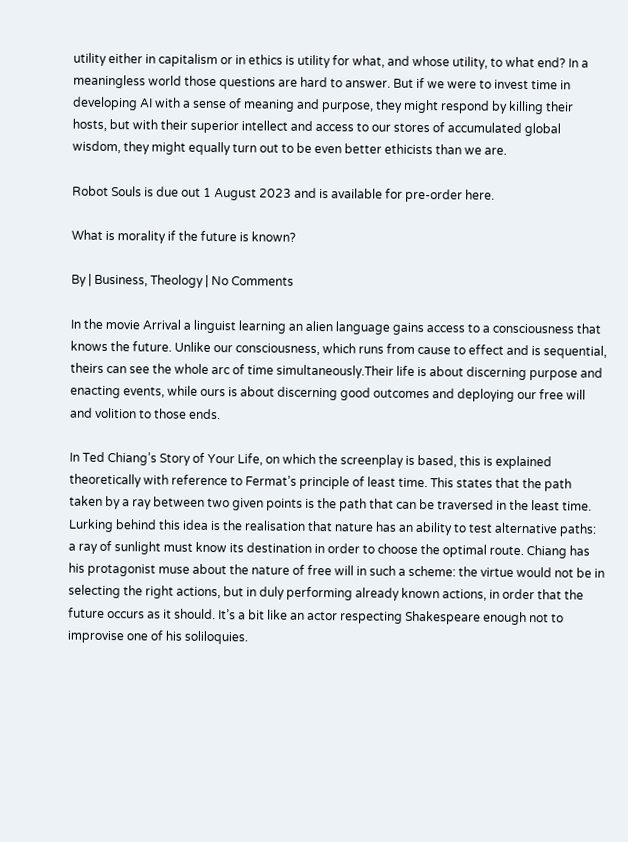utility either in capitalism or in ethics is utility for what, and whose utility, to what end? In a meaningless world those questions are hard to answer. But if we were to invest time in developing AI with a sense of meaning and purpose, they might respond by killing their hosts, but with their superior intellect and access to our stores of accumulated global wisdom, they might equally turn out to be even better ethicists than we are.

Robot Souls is due out 1 August 2023 and is available for pre-order here.

What is morality if the future is known?

By | Business, Theology | No Comments

In the movie Arrival a linguist learning an alien language gains access to a consciousness that knows the future. Unlike our consciousness, which runs from cause to effect and is sequential, theirs can see the whole arc of time simultaneously.Their life is about discerning purpose and enacting events, while ours is about discerning good outcomes and deploying our free will and volition to those ends.

In Ted Chiang’s Story of Your Life, on which the screenplay is based, this is explained theoretically with reference to Fermat’s principle of least time. This states that the path taken by a ray between two given points is the path that can be traversed in the least time. Lurking behind this idea is the realisation that nature has an ability to test alternative paths: a ray of sunlight must know its destination in order to choose the optimal route. Chiang has his protagonist muse about the nature of free will in such a scheme: the virtue would not be in selecting the right actions, but in duly performing already known actions, in order that the future occurs as it should. It’s a bit like an actor respecting Shakespeare enough not to improvise one of his soliloquies.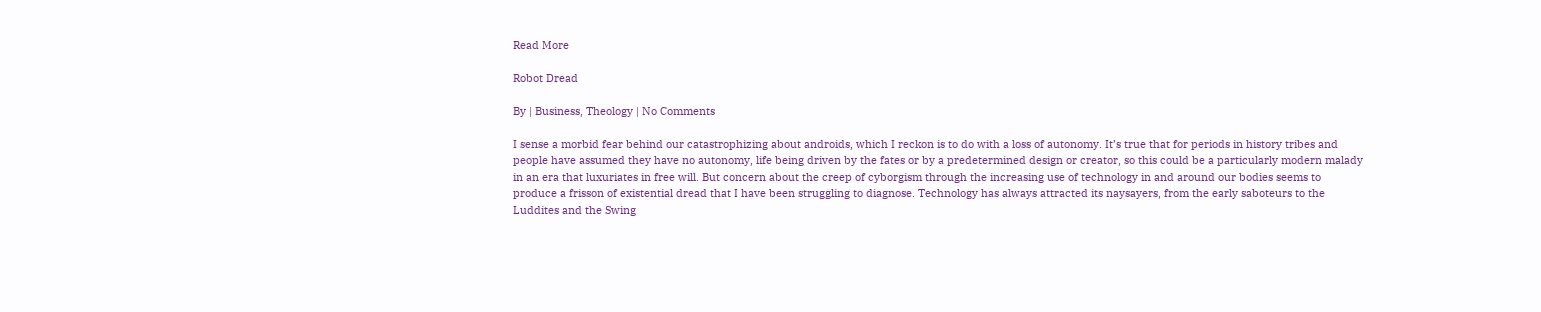Read More

Robot Dread

By | Business, Theology | No Comments

I sense a morbid fear behind our catastrophizing about androids, which I reckon is to do with a loss of autonomy. It’s true that for periods in history tribes and people have assumed they have no autonomy, life being driven by the fates or by a predetermined design or creator, so this could be a particularly modern malady in an era that luxuriates in free will. But concern about the creep of cyborgism through the increasing use of technology in and around our bodies seems to produce a frisson of existential dread that I have been struggling to diagnose. Technology has always attracted its naysayers, from the early saboteurs to the Luddites and the Swing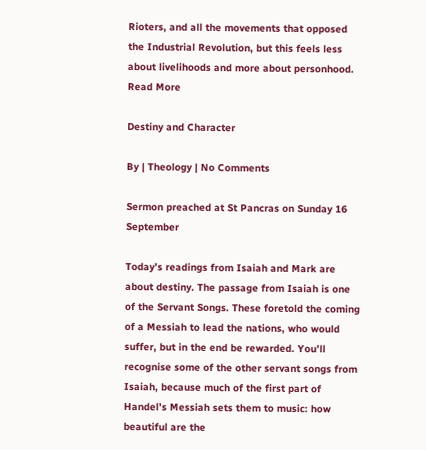Rioters, and all the movements that opposed the Industrial Revolution, but this feels less about livelihoods and more about personhood. Read More

Destiny and Character

By | Theology | No Comments

Sermon preached at St Pancras on Sunday 16 September

Today’s readings from Isaiah and Mark are about destiny. The passage from Isaiah is one of the Servant Songs. These foretold the coming of a Messiah to lead the nations, who would suffer, but in the end be rewarded. You’ll recognise some of the other servant songs from Isaiah, because much of the first part of Handel’s Messiah sets them to music: how beautiful are the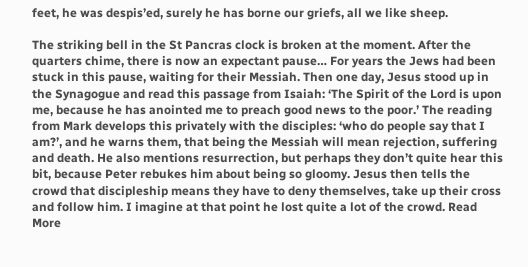feet, he was despis’ed, surely he has borne our griefs, all we like sheep.

The striking bell in the St Pancras clock is broken at the moment. After the quarters chime, there is now an expectant pause… For years the Jews had been stuck in this pause, waiting for their Messiah. Then one day, Jesus stood up in the Synagogue and read this passage from Isaiah: ‘The Spirit of the Lord is upon me, because he has anointed me to preach good news to the poor.’ The reading from Mark develops this privately with the disciples: ‘who do people say that I am?’, and he warns them, that being the Messiah will mean rejection, suffering and death. He also mentions resurrection, but perhaps they don’t quite hear this bit, because Peter rebukes him about being so gloomy. Jesus then tells the crowd that discipleship means they have to deny themselves, take up their cross and follow him. I imagine at that point he lost quite a lot of the crowd. Read More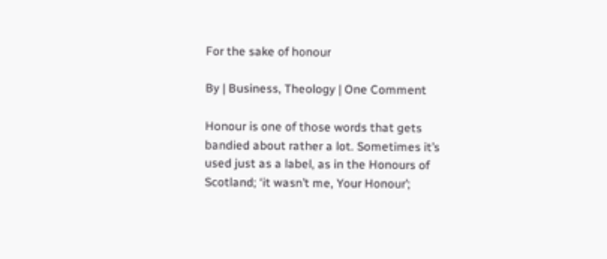For the sake of honour

By | Business, Theology | One Comment

Honour is one of those words that gets bandied about rather a lot. Sometimes it’s used just as a label, as in the Honours of Scotland; ‘it wasn’t me, Your Honour’;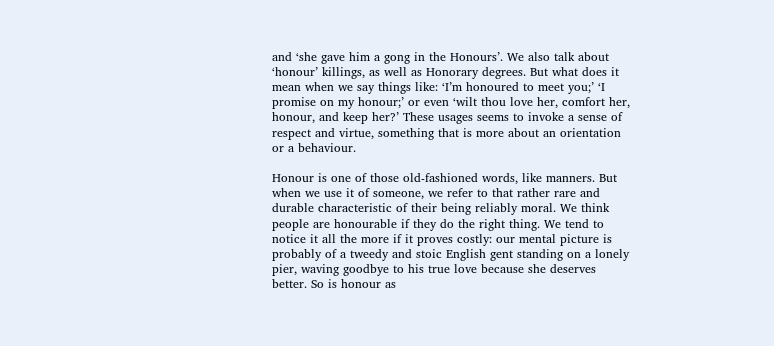and ‘she gave him a gong in the Honours’. We also talk about ‘honour’ killings, as well as Honorary degrees. But what does it mean when we say things like: ‘I’m honoured to meet you;’ ‘I promise on my honour;’ or even ‘wilt thou love her, comfort her, honour, and keep her?’ These usages seems to invoke a sense of respect and virtue, something that is more about an orientation or a behaviour.

Honour is one of those old-fashioned words, like manners. But when we use it of someone, we refer to that rather rare and durable characteristic of their being reliably moral. We think people are honourable if they do the right thing. We tend to notice it all the more if it proves costly: our mental picture is probably of a tweedy and stoic English gent standing on a lonely pier, waving goodbye to his true love because she deserves better. So is honour as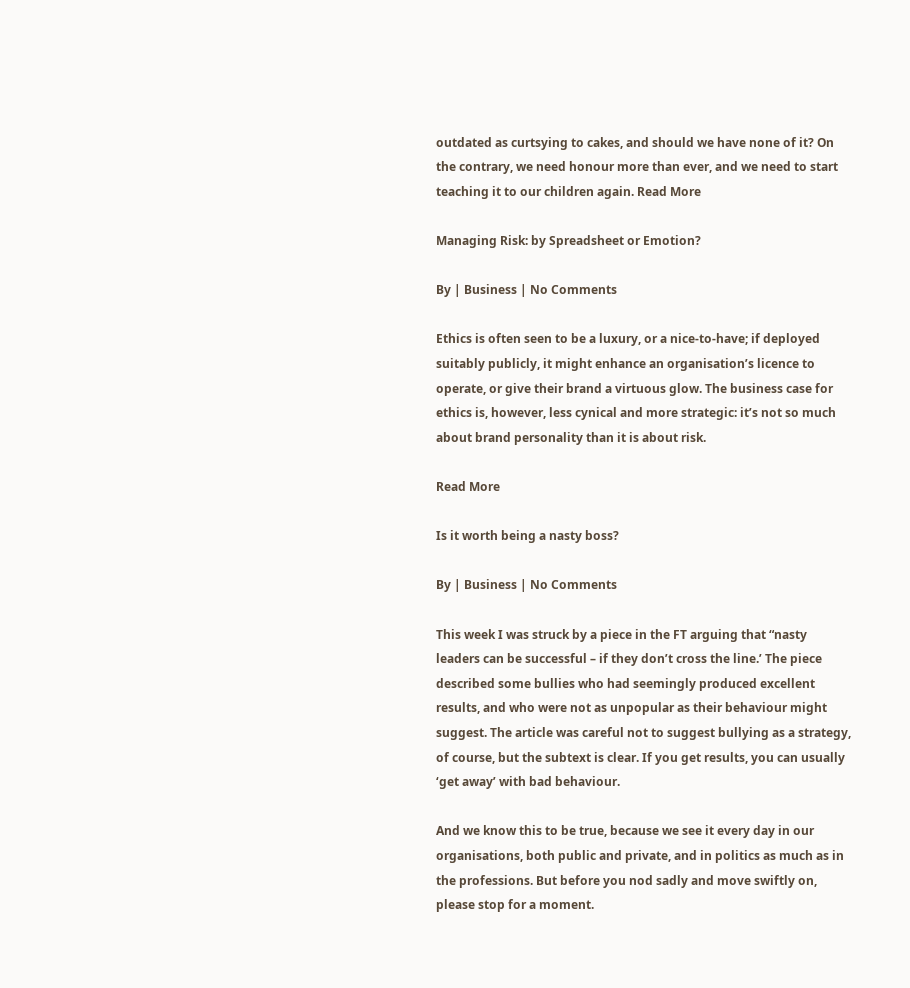outdated as curtsying to cakes, and should we have none of it? On the contrary, we need honour more than ever, and we need to start teaching it to our children again. Read More

Managing Risk: by Spreadsheet or Emotion?

By | Business | No Comments

Ethics is often seen to be a luxury, or a nice-to-have; if deployed suitably publicly, it might enhance an organisation’s licence to operate, or give their brand a virtuous glow. The business case for ethics is, however, less cynical and more strategic: it’s not so much about brand personality than it is about risk.

Read More

Is it worth being a nasty boss?

By | Business | No Comments

This week I was struck by a piece in the FT arguing that “nasty leaders can be successful – if they don’t cross the line.’ The piece described some bullies who had seemingly produced excellent results, and who were not as unpopular as their behaviour might suggest. The article was careful not to suggest bullying as a strategy, of course, but the subtext is clear. If you get results, you can usually ‘get away’ with bad behaviour.

And we know this to be true, because we see it every day in our organisations, both public and private, and in politics as much as in the professions. But before you nod sadly and move swiftly on, please stop for a moment.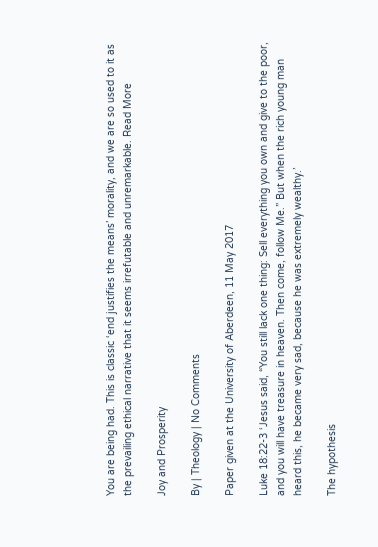You are being had. This is classic ‘end justifies the means’ morality, and we are so used to it as the prevailing ethical narrative that it seems irrefutable and unremarkable. Read More

Joy and Prosperity

By | Theology | No Comments

Paper given at the University of Aberdeen, 11 May 2017

Luke 18:22-3 ‘Jesus said, “You still lack one thing: Sell everything you own and give to the poor, and you will have treasure in heaven. Then come, follow Me.” But when the rich young man heard this, he became very sad, because he was extremely wealthy.’

The hypothesis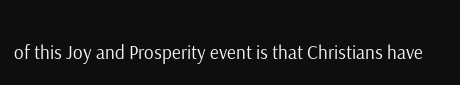of this Joy and Prosperity event is that Christians have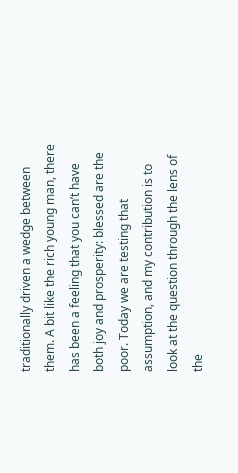traditionally driven a wedge between them. A bit like the rich young man, there has been a feeling that you can’t have both joy and prosperity: blessed are the poor. Today we are testing that assumption, and my contribution is to look at the question through the lens of the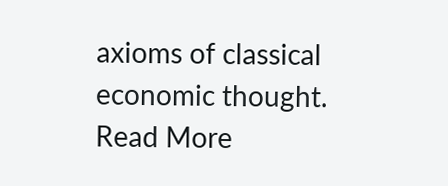axioms of classical economic thought. Read More